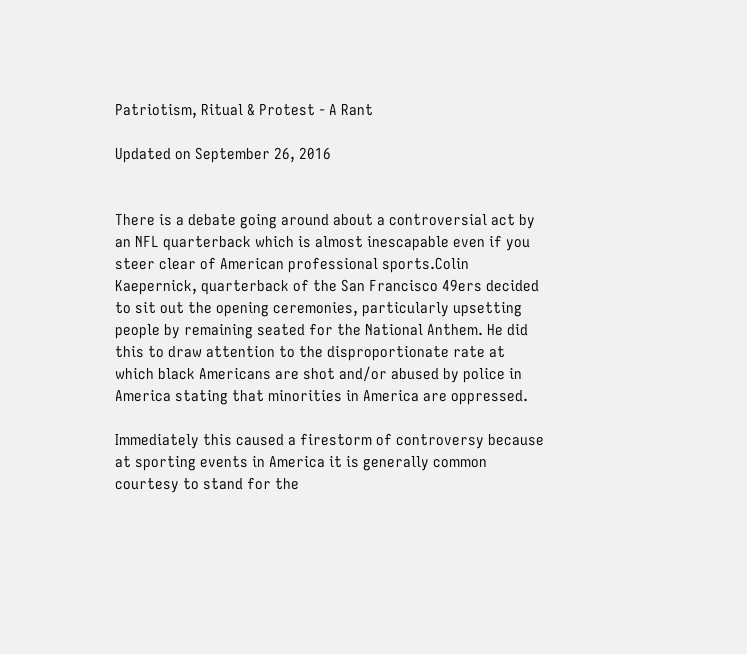Patriotism, Ritual & Protest - A Rant

Updated on September 26, 2016


There is a debate going around about a controversial act by an NFL quarterback which is almost inescapable even if you steer clear of American professional sports.Colin Kaepernick, quarterback of the San Francisco 49ers decided to sit out the opening ceremonies, particularly upsetting people by remaining seated for the National Anthem. He did this to draw attention to the disproportionate rate at which black Americans are shot and/or abused by police in America stating that minorities in America are oppressed.

Immediately this caused a firestorm of controversy because at sporting events in America it is generally common courtesy to stand for the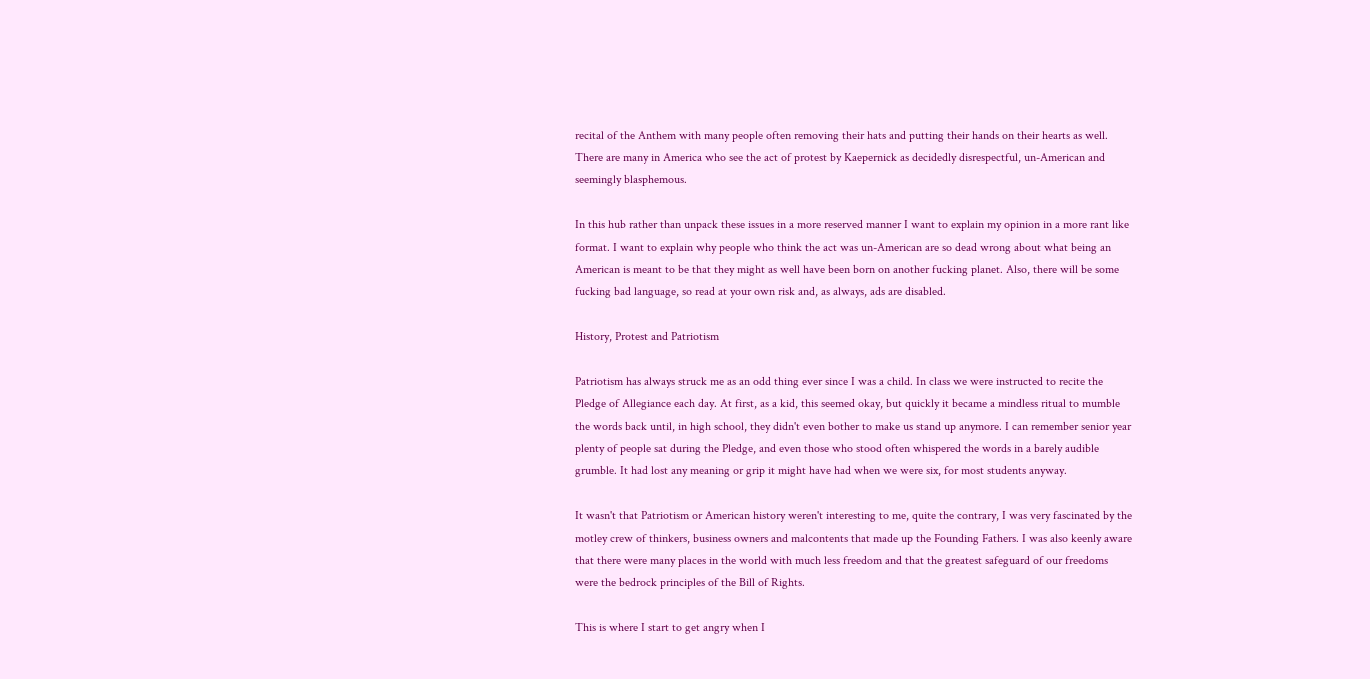recital of the Anthem with many people often removing their hats and putting their hands on their hearts as well. There are many in America who see the act of protest by Kaepernick as decidedly disrespectful, un-American and seemingly blasphemous.

In this hub rather than unpack these issues in a more reserved manner I want to explain my opinion in a more rant like format. I want to explain why people who think the act was un-American are so dead wrong about what being an American is meant to be that they might as well have been born on another fucking planet. Also, there will be some fucking bad language, so read at your own risk and, as always, ads are disabled.

History, Protest and Patriotism

Patriotism has always struck me as an odd thing ever since I was a child. In class we were instructed to recite the Pledge of Allegiance each day. At first, as a kid, this seemed okay, but quickly it became a mindless ritual to mumble the words back until, in high school, they didn't even bother to make us stand up anymore. I can remember senior year plenty of people sat during the Pledge, and even those who stood often whispered the words in a barely audible grumble. It had lost any meaning or grip it might have had when we were six, for most students anyway.

It wasn't that Patriotism or American history weren't interesting to me, quite the contrary, I was very fascinated by the motley crew of thinkers, business owners and malcontents that made up the Founding Fathers. I was also keenly aware that there were many places in the world with much less freedom and that the greatest safeguard of our freedoms were the bedrock principles of the Bill of Rights.

This is where I start to get angry when I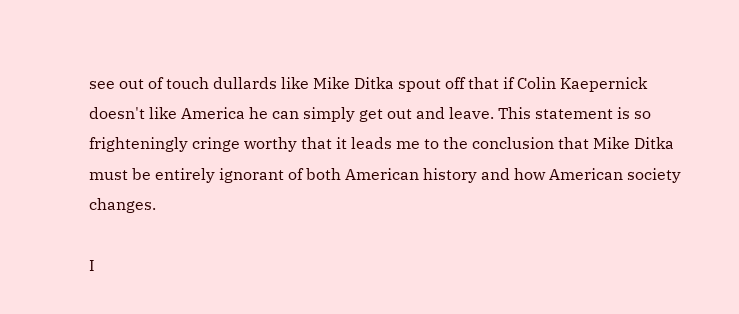see out of touch dullards like Mike Ditka spout off that if Colin Kaepernick doesn't like America he can simply get out and leave. This statement is so frighteningly cringe worthy that it leads me to the conclusion that Mike Ditka must be entirely ignorant of both American history and how American society changes.

I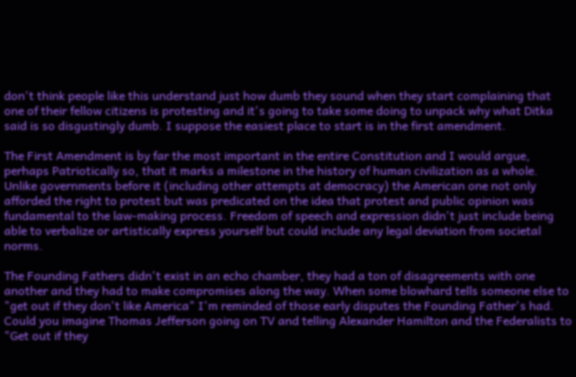don't think people like this understand just how dumb they sound when they start complaining that one of their fellow citizens is protesting and it's going to take some doing to unpack why what Ditka said is so disgustingly dumb. I suppose the easiest place to start is in the first amendment.

The First Amendment is by far the most important in the entire Constitution and I would argue, perhaps Patriotically so, that it marks a milestone in the history of human civilization as a whole. Unlike governments before it (including other attempts at democracy) the American one not only afforded the right to protest but was predicated on the idea that protest and public opinion was fundamental to the law-making process. Freedom of speech and expression didn't just include being able to verbalize or artistically express yourself but could include any legal deviation from societal norms.

The Founding Fathers didn't exist in an echo chamber, they had a ton of disagreements with one another and they had to make compromises along the way. When some blowhard tells someone else to "get out if they don't like America" I'm reminded of those early disputes the Founding Father's had. Could you imagine Thomas Jefferson going on TV and telling Alexander Hamilton and the Federalists to "Get out if they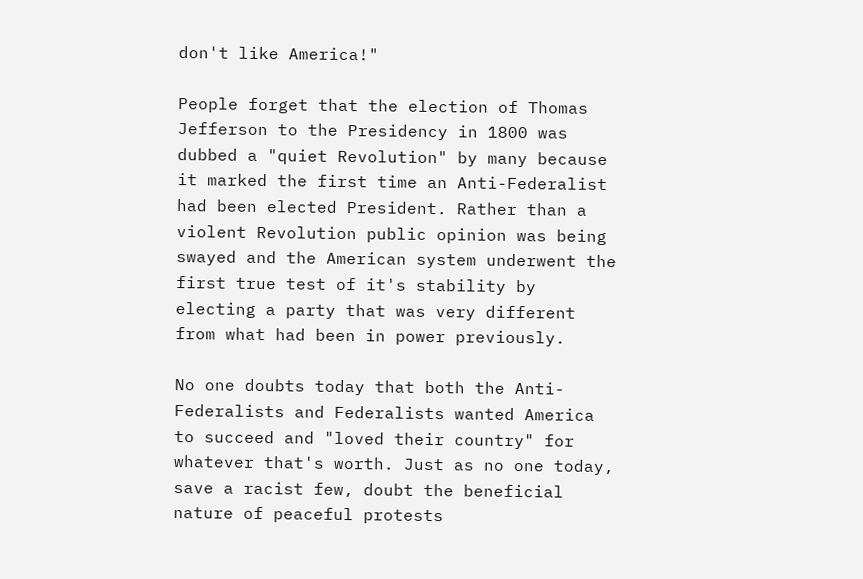don't like America!"

People forget that the election of Thomas Jefferson to the Presidency in 1800 was dubbed a "quiet Revolution" by many because it marked the first time an Anti-Federalist had been elected President. Rather than a violent Revolution public opinion was being swayed and the American system underwent the first true test of it's stability by electing a party that was very different from what had been in power previously.

No one doubts today that both the Anti-Federalists and Federalists wanted America to succeed and "loved their country" for whatever that's worth. Just as no one today, save a racist few, doubt the beneficial nature of peaceful protests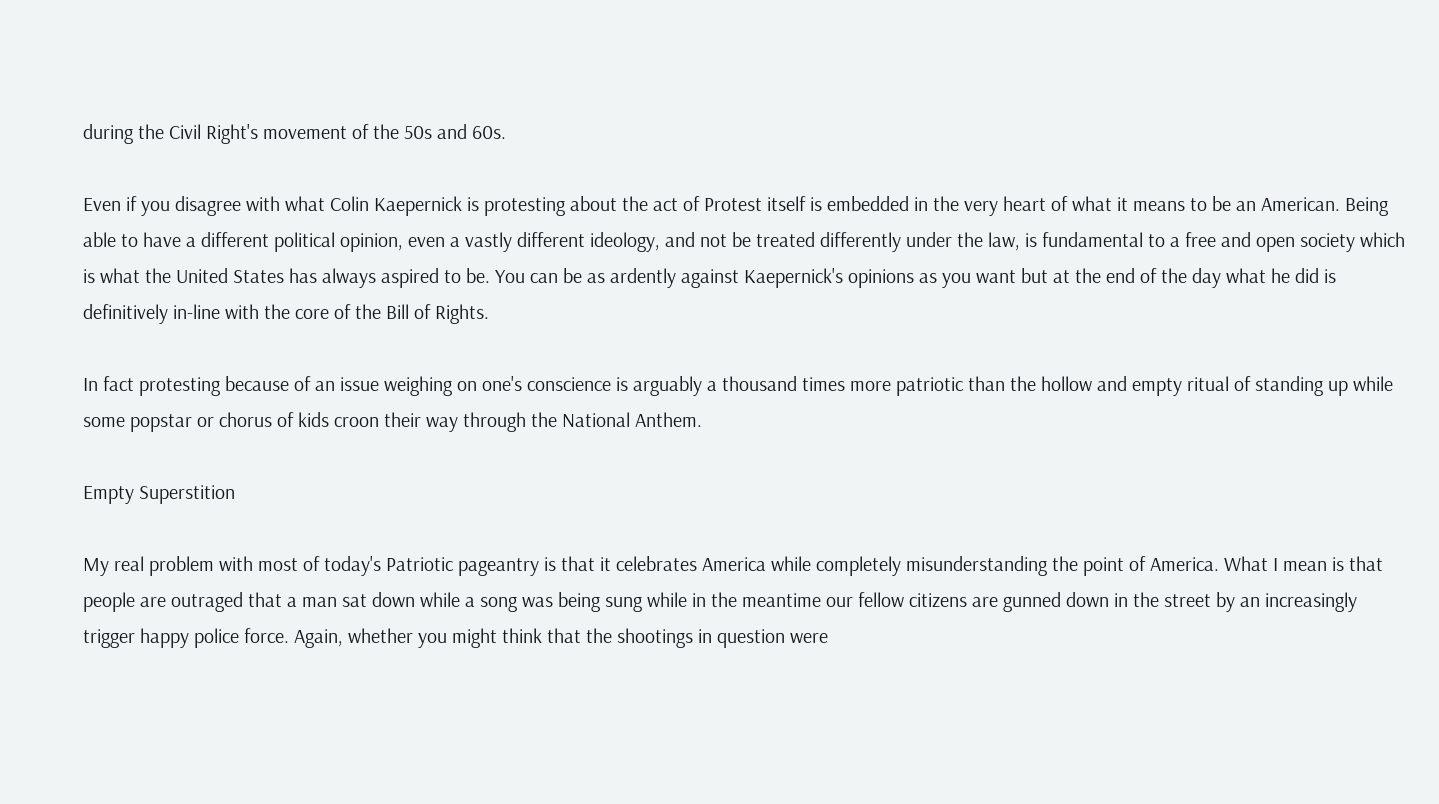during the Civil Right's movement of the 50s and 60s.

Even if you disagree with what Colin Kaepernick is protesting about the act of Protest itself is embedded in the very heart of what it means to be an American. Being able to have a different political opinion, even a vastly different ideology, and not be treated differently under the law, is fundamental to a free and open society which is what the United States has always aspired to be. You can be as ardently against Kaepernick's opinions as you want but at the end of the day what he did is definitively in-line with the core of the Bill of Rights.

In fact protesting because of an issue weighing on one's conscience is arguably a thousand times more patriotic than the hollow and empty ritual of standing up while some popstar or chorus of kids croon their way through the National Anthem.

Empty Superstition

My real problem with most of today's Patriotic pageantry is that it celebrates America while completely misunderstanding the point of America. What I mean is that people are outraged that a man sat down while a song was being sung while in the meantime our fellow citizens are gunned down in the street by an increasingly trigger happy police force. Again, whether you might think that the shootings in question were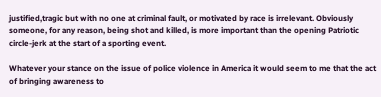justified,tragic but with no one at criminal fault, or motivated by race is irrelevant. Obviously someone, for any reason, being shot and killed, is more important than the opening Patriotic circle-jerk at the start of a sporting event.

Whatever your stance on the issue of police violence in America it would seem to me that the act of bringing awareness to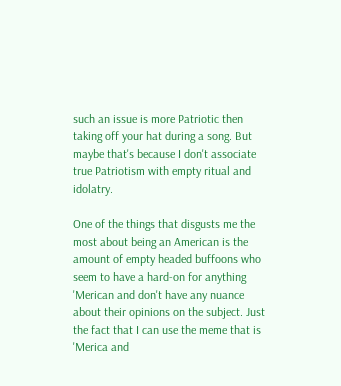such an issue is more Patriotic then taking off your hat during a song. But maybe that's because I don't associate true Patriotism with empty ritual and idolatry.

One of the things that disgusts me the most about being an American is the amount of empty headed buffoons who seem to have a hard-on for anything 'Merican and don't have any nuance about their opinions on the subject. Just the fact that I can use the meme that is 'Merica and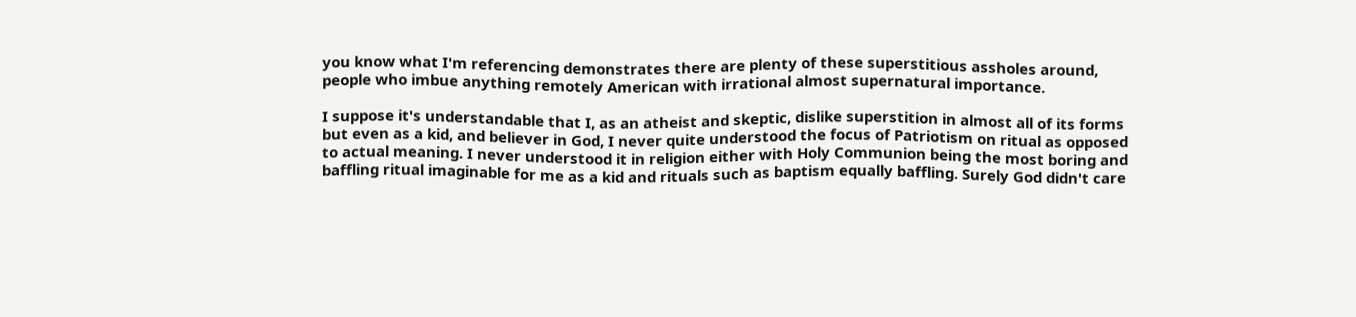you know what I'm referencing demonstrates there are plenty of these superstitious assholes around, people who imbue anything remotely American with irrational almost supernatural importance.

I suppose it's understandable that I, as an atheist and skeptic, dislike superstition in almost all of its forms but even as a kid, and believer in God, I never quite understood the focus of Patriotism on ritual as opposed to actual meaning. I never understood it in religion either with Holy Communion being the most boring and baffling ritual imaginable for me as a kid and rituals such as baptism equally baffling. Surely God didn't care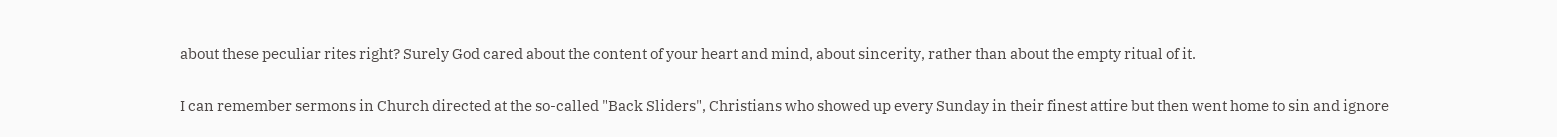about these peculiar rites right? Surely God cared about the content of your heart and mind, about sincerity, rather than about the empty ritual of it.

I can remember sermons in Church directed at the so-called "Back Sliders", Christians who showed up every Sunday in their finest attire but then went home to sin and ignore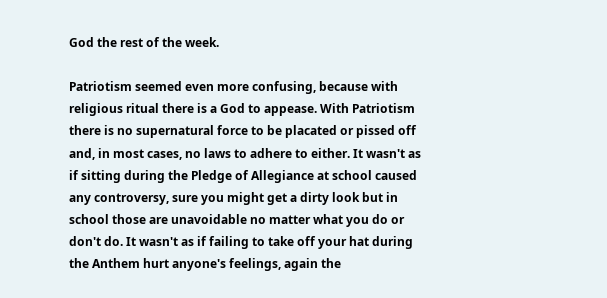God the rest of the week.

Patriotism seemed even more confusing, because with religious ritual there is a God to appease. With Patriotism there is no supernatural force to be placated or pissed off and, in most cases, no laws to adhere to either. It wasn't as if sitting during the Pledge of Allegiance at school caused any controversy, sure you might get a dirty look but in school those are unavoidable no matter what you do or don't do. It wasn't as if failing to take off your hat during the Anthem hurt anyone's feelings, again the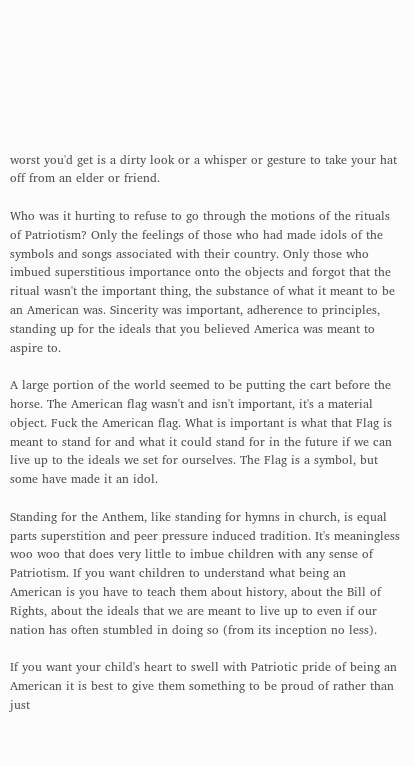worst you'd get is a dirty look or a whisper or gesture to take your hat off from an elder or friend.

Who was it hurting to refuse to go through the motions of the rituals of Patriotism? Only the feelings of those who had made idols of the symbols and songs associated with their country. Only those who imbued superstitious importance onto the objects and forgot that the ritual wasn't the important thing, the substance of what it meant to be an American was. Sincerity was important, adherence to principles, standing up for the ideals that you believed America was meant to aspire to.

A large portion of the world seemed to be putting the cart before the horse. The American flag wasn't and isn't important, it's a material object. Fuck the American flag. What is important is what that Flag is meant to stand for and what it could stand for in the future if we can live up to the ideals we set for ourselves. The Flag is a symbol, but some have made it an idol.

Standing for the Anthem, like standing for hymns in church, is equal parts superstition and peer pressure induced tradition. It's meaningless woo woo that does very little to imbue children with any sense of Patriotism. If you want children to understand what being an American is you have to teach them about history, about the Bill of Rights, about the ideals that we are meant to live up to even if our nation has often stumbled in doing so (from its inception no less).

If you want your child's heart to swell with Patriotic pride of being an American it is best to give them something to be proud of rather than just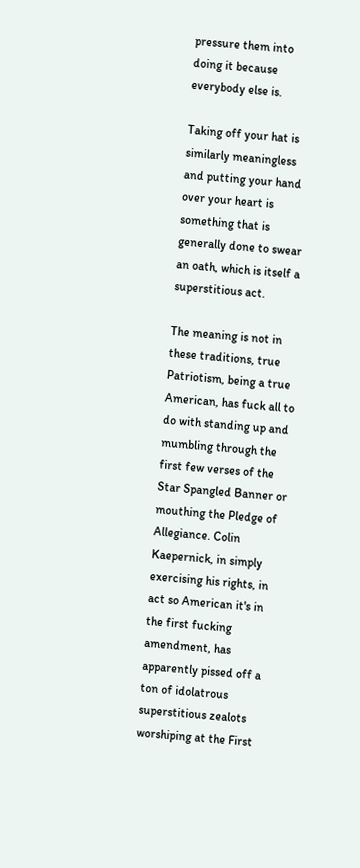pressure them into doing it because everybody else is.

Taking off your hat is similarly meaningless and putting your hand over your heart is something that is generally done to swear an oath, which is itself a superstitious act.

The meaning is not in these traditions, true Patriotism, being a true American, has fuck all to do with standing up and mumbling through the first few verses of the Star Spangled Banner or mouthing the Pledge of Allegiance. Colin Kaepernick, in simply exercising his rights, in act so American it's in the first fucking amendment, has apparently pissed off a ton of idolatrous superstitious zealots worshiping at the First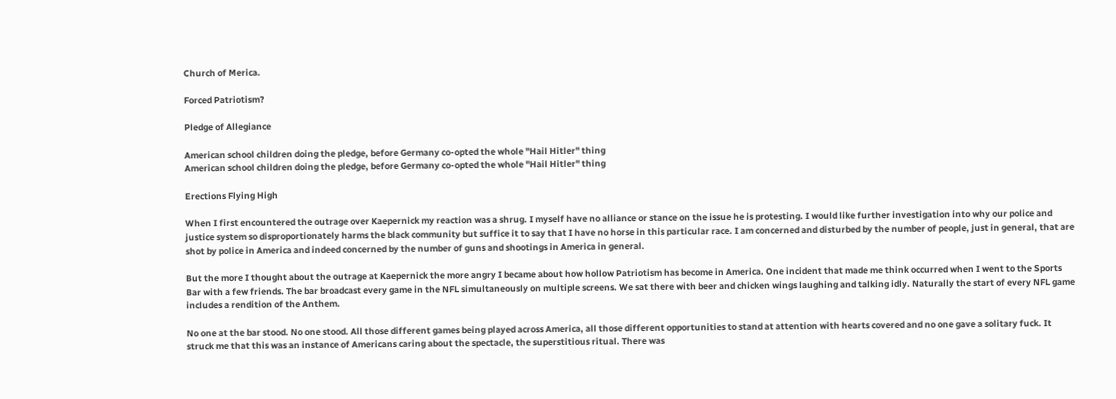Church of Merica.

Forced Patriotism?

Pledge of Allegiance

American school children doing the pledge, before Germany co-opted the whole "Hail Hitler" thing
American school children doing the pledge, before Germany co-opted the whole "Hail Hitler" thing

Erections Flying High

When I first encountered the outrage over Kaepernick my reaction was a shrug. I myself have no alliance or stance on the issue he is protesting. I would like further investigation into why our police and justice system so disproportionately harms the black community but suffice it to say that I have no horse in this particular race. I am concerned and disturbed by the number of people, just in general, that are shot by police in America and indeed concerned by the number of guns and shootings in America in general.

But the more I thought about the outrage at Kaepernick the more angry I became about how hollow Patriotism has become in America. One incident that made me think occurred when I went to the Sports Bar with a few friends. The bar broadcast every game in the NFL simultaneously on multiple screens. We sat there with beer and chicken wings laughing and talking idly. Naturally the start of every NFL game includes a rendition of the Anthem.

No one at the bar stood. No one stood. All those different games being played across America, all those different opportunities to stand at attention with hearts covered and no one gave a solitary fuck. It struck me that this was an instance of Americans caring about the spectacle, the superstitious ritual. There was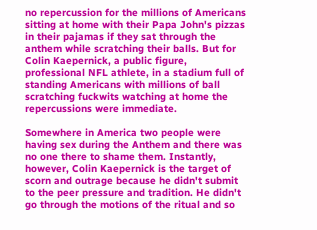no repercussion for the millions of Americans sitting at home with their Papa John's pizzas in their pajamas if they sat through the anthem while scratching their balls. But for Colin Kaepernick, a public figure, professional NFL athlete, in a stadium full of standing Americans with millions of ball scratching fuckwits watching at home the repercussions were immediate.

Somewhere in America two people were having sex during the Anthem and there was no one there to shame them. Instantly, however, Colin Kaepernick is the target of scorn and outrage because he didn't submit to the peer pressure and tradition. He didn't go through the motions of the ritual and so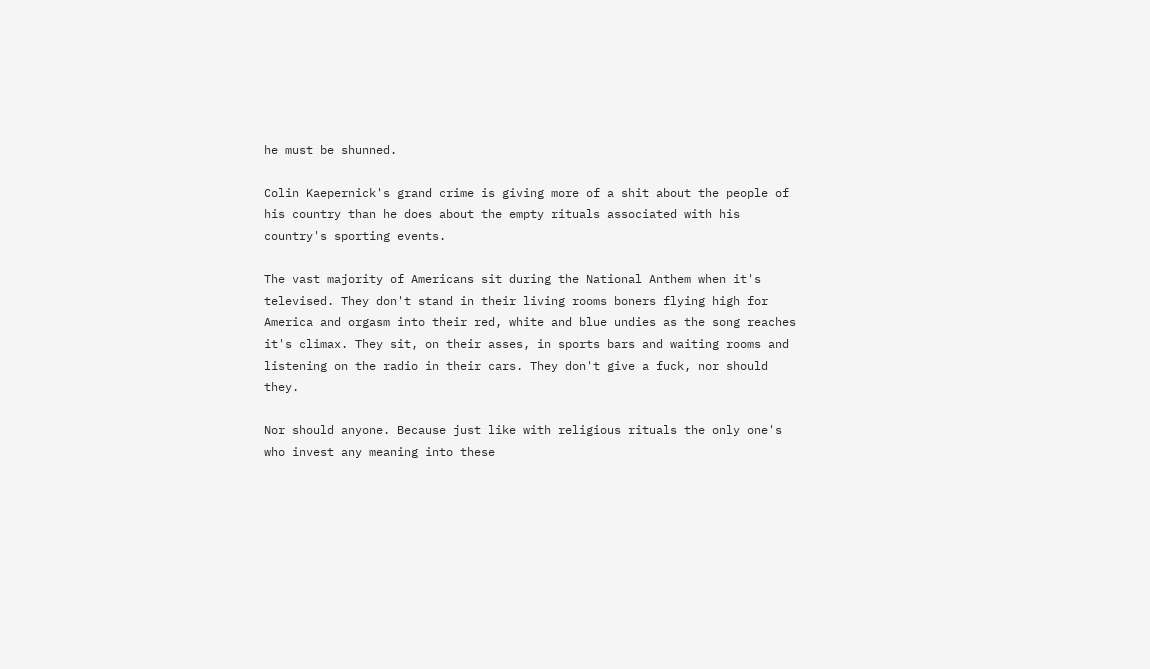he must be shunned.

Colin Kaepernick's grand crime is giving more of a shit about the people of his country than he does about the empty rituals associated with his country's sporting events.

The vast majority of Americans sit during the National Anthem when it's televised. They don't stand in their living rooms boners flying high for America and orgasm into their red, white and blue undies as the song reaches it's climax. They sit, on their asses, in sports bars and waiting rooms and listening on the radio in their cars. They don't give a fuck, nor should they.

Nor should anyone. Because just like with religious rituals the only one's who invest any meaning into these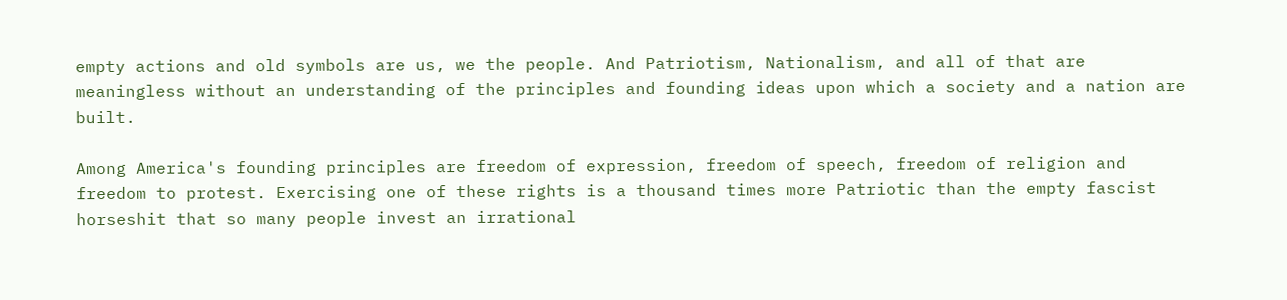empty actions and old symbols are us, we the people. And Patriotism, Nationalism, and all of that are meaningless without an understanding of the principles and founding ideas upon which a society and a nation are built.

Among America's founding principles are freedom of expression, freedom of speech, freedom of religion and freedom to protest. Exercising one of these rights is a thousand times more Patriotic than the empty fascist horseshit that so many people invest an irrational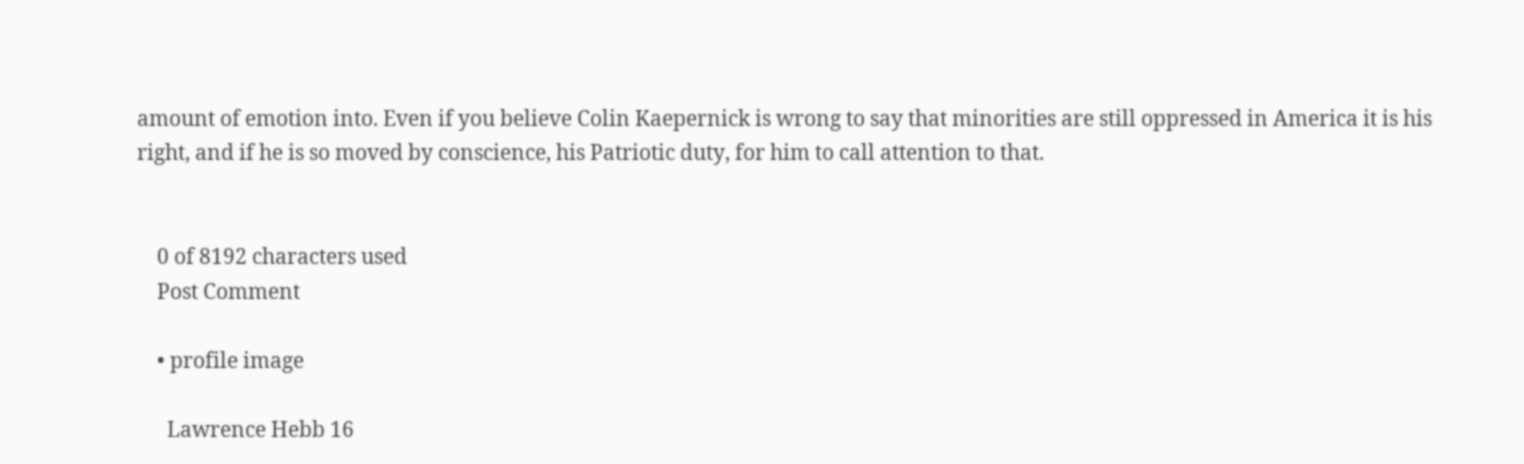amount of emotion into. Even if you believe Colin Kaepernick is wrong to say that minorities are still oppressed in America it is his right, and if he is so moved by conscience, his Patriotic duty, for him to call attention to that.


    0 of 8192 characters used
    Post Comment

    • profile image

      Lawrence Hebb 16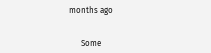months ago


      Some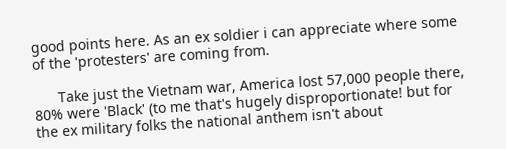good points here. As an ex soldier i can appreciate where some of the 'protesters' are coming from.

      Take just the Vietnam war, America lost 57,000 people there, 80% were 'Black' (to me that's hugely disproportionate! but for the ex military folks the national anthem isn't about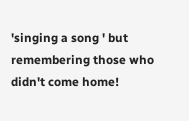'singing a song ' but remembering those who didn't come home!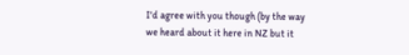I'd agree with you though (by the way we heard about it here in NZ but it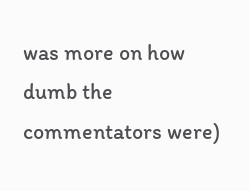was more on how dumb the commentators were)